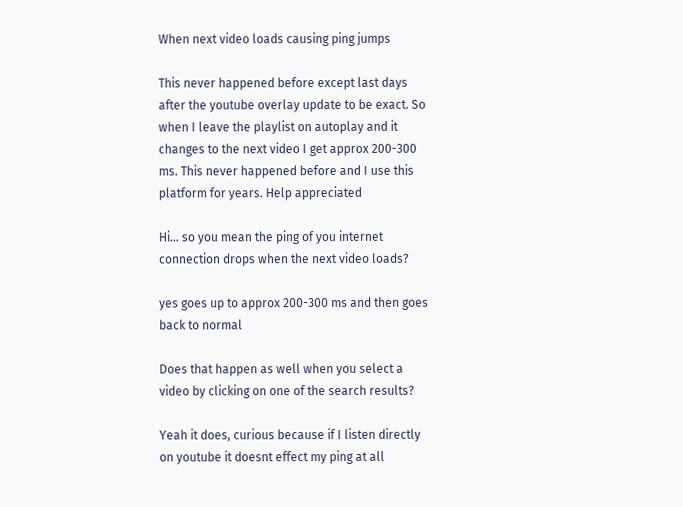When next video loads causing ping jumps

This never happened before except last days after the youtube overlay update to be exact. So when I leave the playlist on autoplay and it changes to the next video I get approx 200-300 ms. This never happened before and I use this platform for years. Help appreciated

Hi… so you mean the ping of you internet connection drops when the next video loads?

yes goes up to approx 200-300 ms and then goes back to normal

Does that happen as well when you select a video by clicking on one of the search results?

Yeah it does, curious because if I listen directly on youtube it doesnt effect my ping at all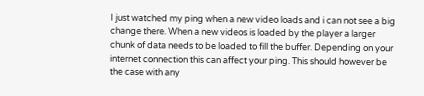I just watched my ping when a new video loads and i can not see a big change there. When a new videos is loaded by the player a larger chunk of data needs to be loaded to fill the buffer. Depending on your internet connection this can affect your ping. This should however be the case with any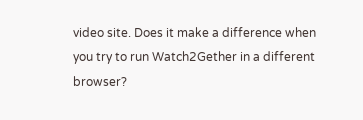video site. Does it make a difference when you try to run Watch2Gether in a different browser?